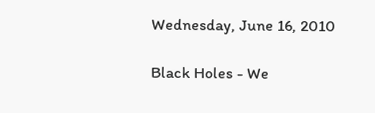Wednesday, June 16, 2010

Black Holes - We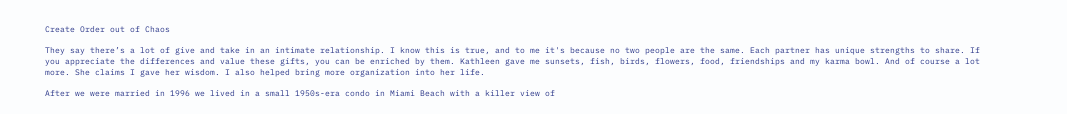Create Order out of Chaos

They say there’s a lot of give and take in an intimate relationship. I know this is true, and to me it's because no two people are the same. Each partner has unique strengths to share. If you appreciate the differences and value these gifts, you can be enriched by them. Kathleen gave me sunsets, fish, birds, flowers, food, friendships and my karma bowl. And of course a lot more. She claims I gave her wisdom. I also helped bring more organization into her life.

After we were married in 1996 we lived in a small 1950s-era condo in Miami Beach with a killer view of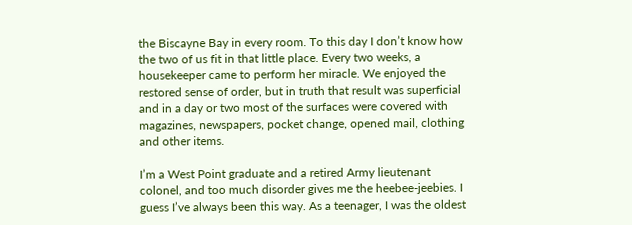the Biscayne Bay in every room. To this day I don’t know how the two of us fit in that little place. Every two weeks, a housekeeper came to perform her miracle. We enjoyed the restored sense of order, but in truth that result was superficial and in a day or two most of the surfaces were covered with magazines, newspapers, pocket change, opened mail, clothing and other items.

I’m a West Point graduate and a retired Army lieutenant colonel, and too much disorder gives me the heebee-jeebies. I guess I’ve always been this way. As a teenager, I was the oldest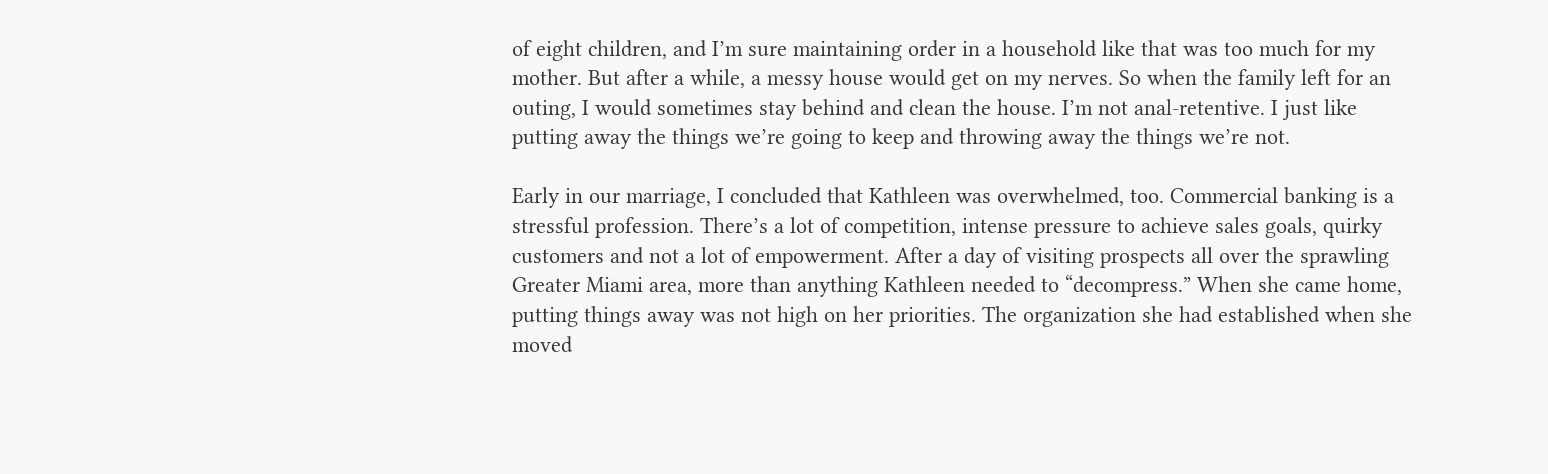of eight children, and I’m sure maintaining order in a household like that was too much for my mother. But after a while, a messy house would get on my nerves. So when the family left for an outing, I would sometimes stay behind and clean the house. I’m not anal-retentive. I just like putting away the things we’re going to keep and throwing away the things we’re not.

Early in our marriage, I concluded that Kathleen was overwhelmed, too. Commercial banking is a stressful profession. There’s a lot of competition, intense pressure to achieve sales goals, quirky customers and not a lot of empowerment. After a day of visiting prospects all over the sprawling Greater Miami area, more than anything Kathleen needed to “decompress.” When she came home, putting things away was not high on her priorities. The organization she had established when she moved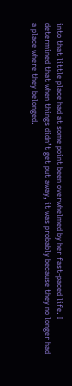into that little place had at some point been overwhelmed by her fast-paced life. I determined that when things didn’t get put away, it was probably because they no longer had a place where they belonged.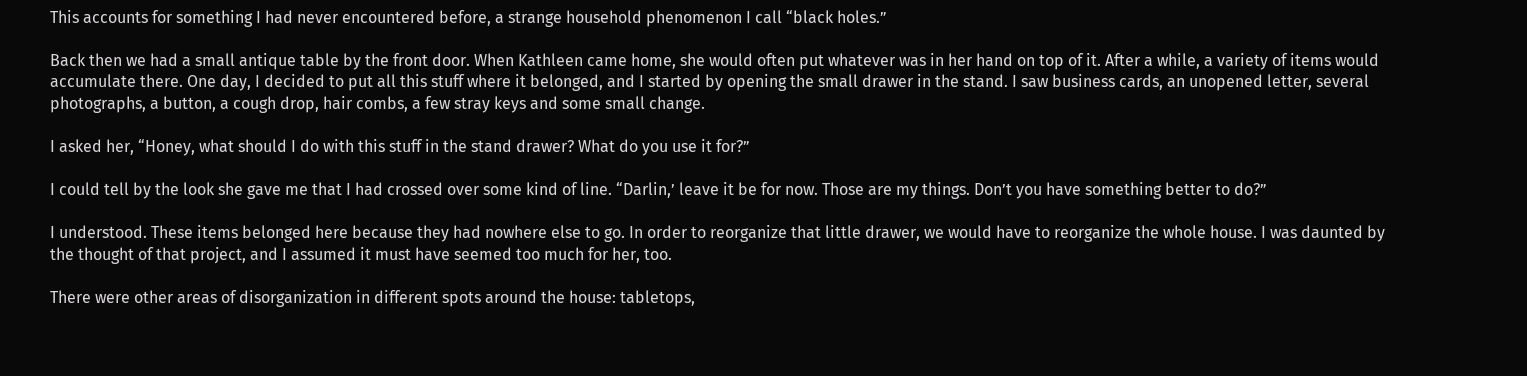This accounts for something I had never encountered before, a strange household phenomenon I call “black holes.”

Back then we had a small antique table by the front door. When Kathleen came home, she would often put whatever was in her hand on top of it. After a while, a variety of items would accumulate there. One day, I decided to put all this stuff where it belonged, and I started by opening the small drawer in the stand. I saw business cards, an unopened letter, several photographs, a button, a cough drop, hair combs, a few stray keys and some small change.

I asked her, “Honey, what should I do with this stuff in the stand drawer? What do you use it for?”

I could tell by the look she gave me that I had crossed over some kind of line. “Darlin,’ leave it be for now. Those are my things. Don’t you have something better to do?”

I understood. These items belonged here because they had nowhere else to go. In order to reorganize that little drawer, we would have to reorganize the whole house. I was daunted by the thought of that project, and I assumed it must have seemed too much for her, too.

There were other areas of disorganization in different spots around the house: tabletops,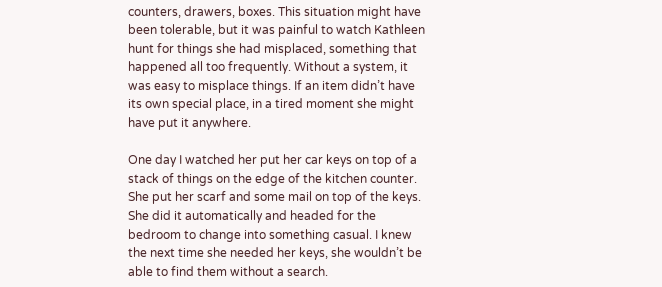counters, drawers, boxes. This situation might have been tolerable, but it was painful to watch Kathleen hunt for things she had misplaced, something that happened all too frequently. Without a system, it was easy to misplace things. If an item didn’t have its own special place, in a tired moment she might have put it anywhere.

One day I watched her put her car keys on top of a stack of things on the edge of the kitchen counter. She put her scarf and some mail on top of the keys. She did it automatically and headed for the bedroom to change into something casual. I knew the next time she needed her keys, she wouldn’t be able to find them without a search.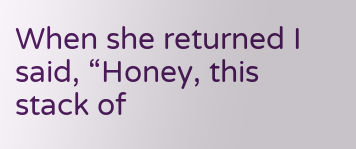When she returned I said, “Honey, this stack of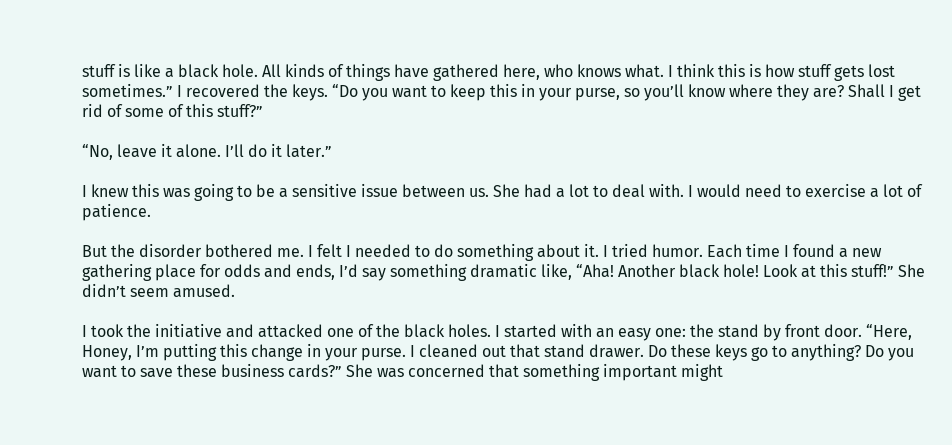stuff is like a black hole. All kinds of things have gathered here, who knows what. I think this is how stuff gets lost sometimes.” I recovered the keys. “Do you want to keep this in your purse, so you’ll know where they are? Shall I get rid of some of this stuff?”

“No, leave it alone. I’ll do it later.”

I knew this was going to be a sensitive issue between us. She had a lot to deal with. I would need to exercise a lot of patience.

But the disorder bothered me. I felt I needed to do something about it. I tried humor. Each time I found a new gathering place for odds and ends, I’d say something dramatic like, “Aha! Another black hole! Look at this stuff!” She didn’t seem amused.

I took the initiative and attacked one of the black holes. I started with an easy one: the stand by front door. “Here, Honey, I’m putting this change in your purse. I cleaned out that stand drawer. Do these keys go to anything? Do you want to save these business cards?” She was concerned that something important might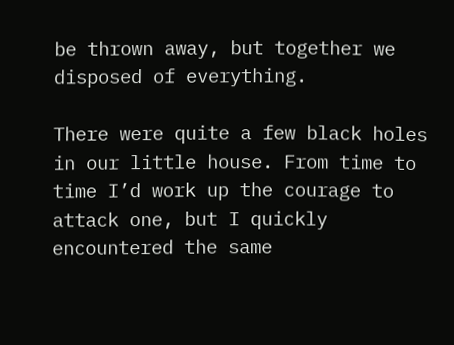be thrown away, but together we disposed of everything.

There were quite a few black holes in our little house. From time to time I’d work up the courage to attack one, but I quickly encountered the same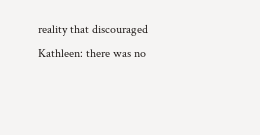reality that discouraged Kathleen: there was no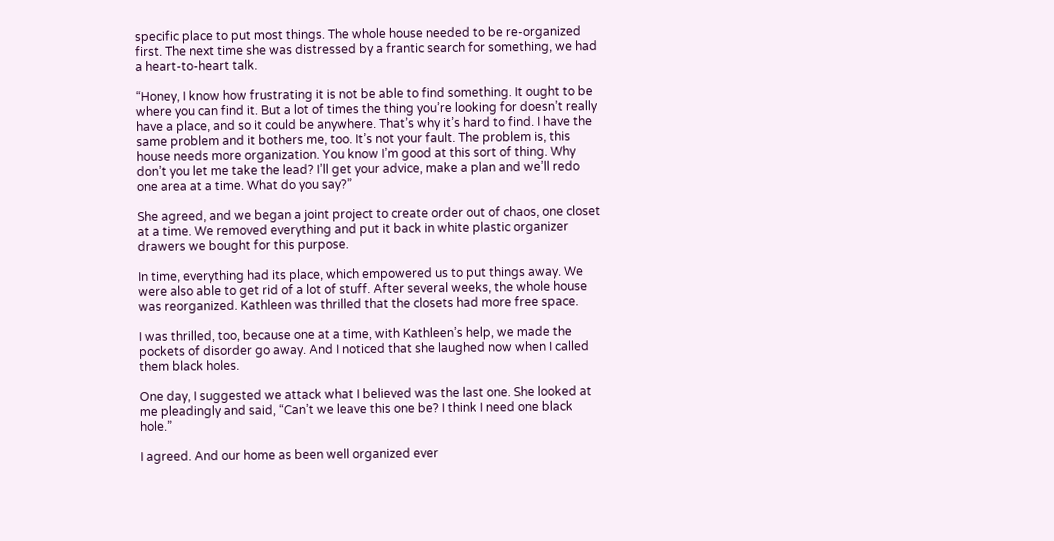specific place to put most things. The whole house needed to be re-organized first. The next time she was distressed by a frantic search for something, we had a heart-to-heart talk.

“Honey, I know how frustrating it is not be able to find something. It ought to be where you can find it. But a lot of times the thing you’re looking for doesn’t really have a place, and so it could be anywhere. That’s why it’s hard to find. I have the same problem and it bothers me, too. It’s not your fault. The problem is, this house needs more organization. You know I’m good at this sort of thing. Why don’t you let me take the lead? I’ll get your advice, make a plan and we’ll redo one area at a time. What do you say?”

She agreed, and we began a joint project to create order out of chaos, one closet at a time. We removed everything and put it back in white plastic organizer drawers we bought for this purpose.

In time, everything had its place, which empowered us to put things away. We were also able to get rid of a lot of stuff. After several weeks, the whole house was reorganized. Kathleen was thrilled that the closets had more free space.

I was thrilled, too, because one at a time, with Kathleen’s help, we made the pockets of disorder go away. And I noticed that she laughed now when I called them black holes.

One day, I suggested we attack what I believed was the last one. She looked at me pleadingly and said, “Can’t we leave this one be? I think I need one black hole.”

I agreed. And our home as been well organized ever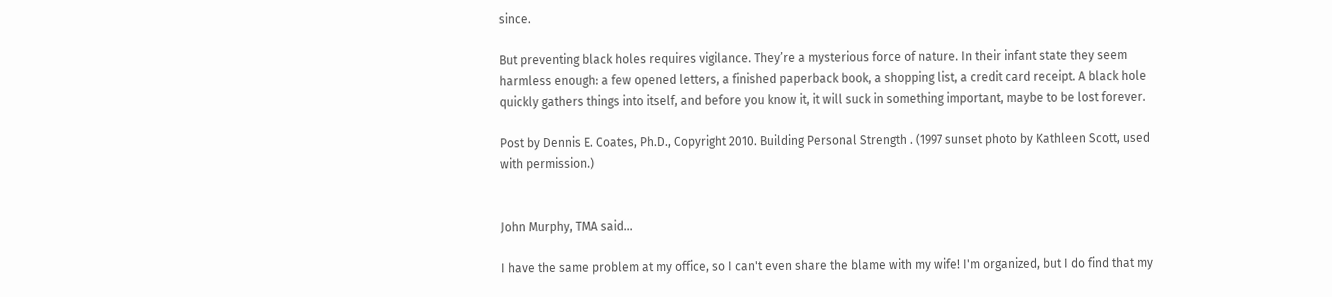since.

But preventing black holes requires vigilance. They’re a mysterious force of nature. In their infant state they seem harmless enough: a few opened letters, a finished paperback book, a shopping list, a credit card receipt. A black hole quickly gathers things into itself, and before you know it, it will suck in something important, maybe to be lost forever.

Post by Dennis E. Coates, Ph.D., Copyright 2010. Building Personal Strength . (1997 sunset photo by Kathleen Scott, used with permission.)


John Murphy, TMA said...

I have the same problem at my office, so I can't even share the blame with my wife! I'm organized, but I do find that my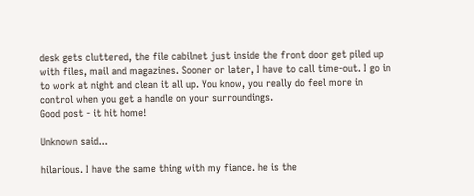desk gets cluttered, the file cabilnet just inside the front door get piled up with files, mail and magazines. Sooner or later, I have to call time-out. I go in to work at night and clean it all up. You know, you really do feel more in control when you get a handle on your surroundings.
Good post - it hit home!

Unknown said...

hilarious. I have the same thing with my fiance. he is the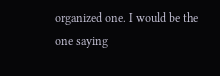organized one. I would be the one saying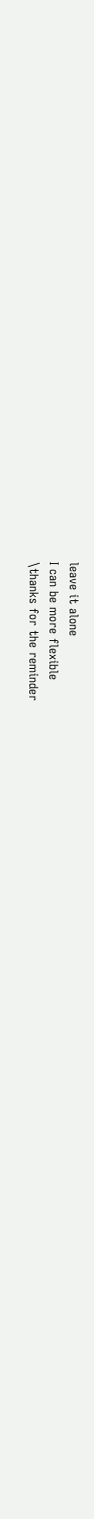leave it alone
I can be more flexible
\thanks for the reminder